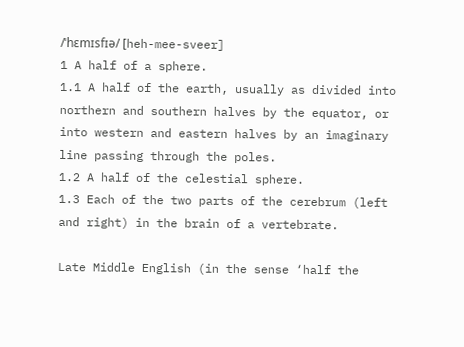/ˈhɛmɪsfɪə/ [heh-mee-sveer]
1 A half of a sphere.
1.1 A half of the earth, usually as divided into northern and southern halves by the equator, or into western and eastern halves by an imaginary line passing through the poles.
1.2 A half of the celestial sphere.
1.3 Each of the two parts of the cerebrum (left and right) in the brain of a vertebrate.

Late Middle English (in the sense ‘half the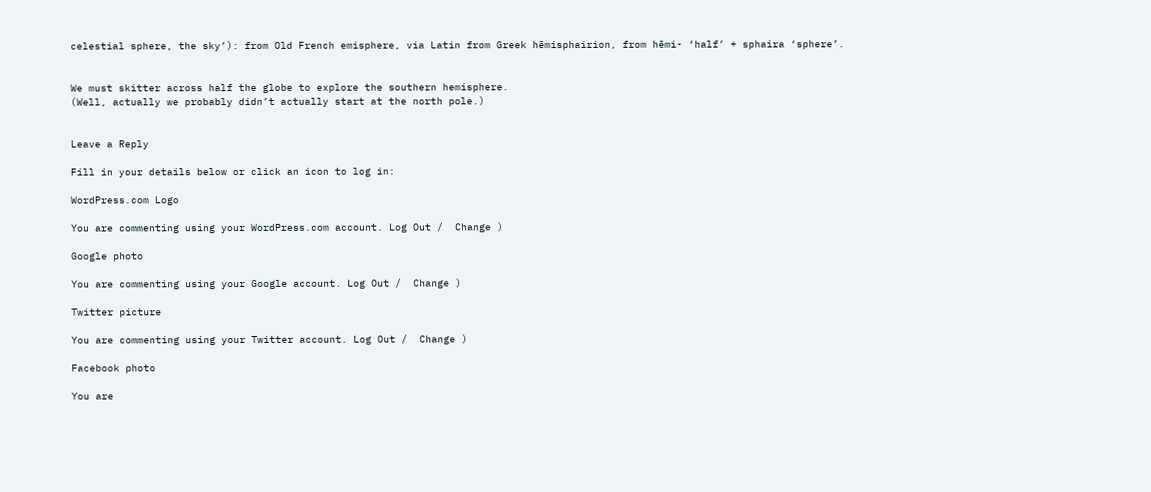celestial sphere, the sky’): from Old French emisphere, via Latin from Greek hēmisphairion, from hēmi- ‘half’ + sphaira ‘sphere’.


We must skitter across half the globe to explore the southern hemisphere.
(Well, actually we probably didn’t actually start at the north pole.)


Leave a Reply

Fill in your details below or click an icon to log in:

WordPress.com Logo

You are commenting using your WordPress.com account. Log Out /  Change )

Google photo

You are commenting using your Google account. Log Out /  Change )

Twitter picture

You are commenting using your Twitter account. Log Out /  Change )

Facebook photo

You are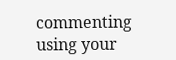commenting using your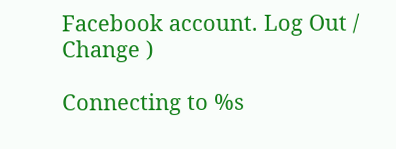Facebook account. Log Out /  Change )

Connecting to %s